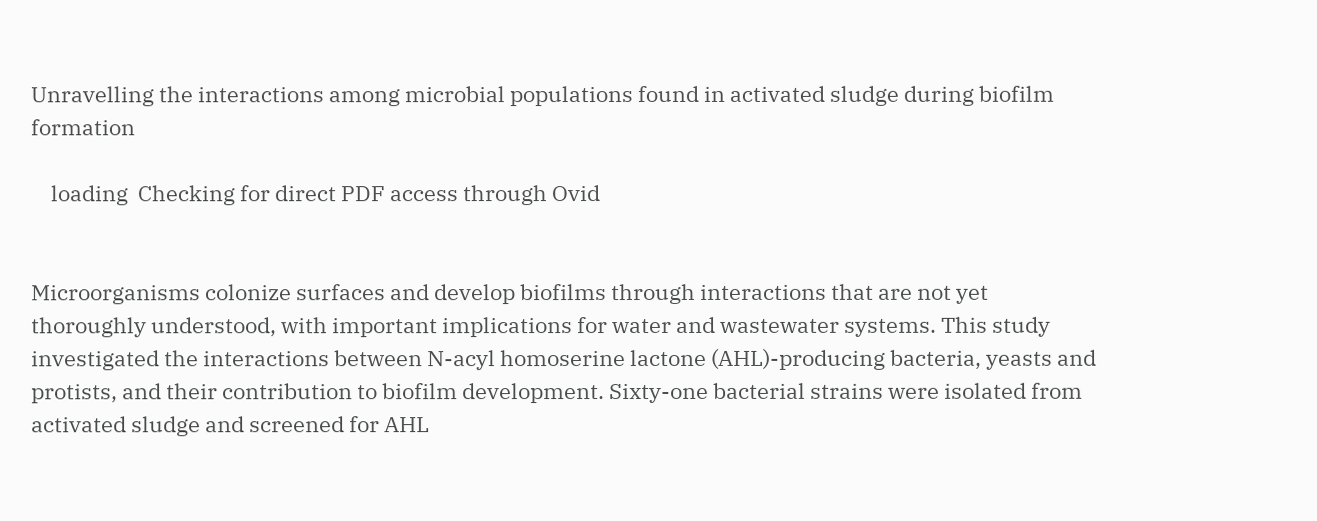Unravelling the interactions among microbial populations found in activated sludge during biofilm formation

    loading  Checking for direct PDF access through Ovid


Microorganisms colonize surfaces and develop biofilms through interactions that are not yet thoroughly understood, with important implications for water and wastewater systems. This study investigated the interactions between N-acyl homoserine lactone (AHL)-producing bacteria, yeasts and protists, and their contribution to biofilm development. Sixty-one bacterial strains were isolated from activated sludge and screened for AHL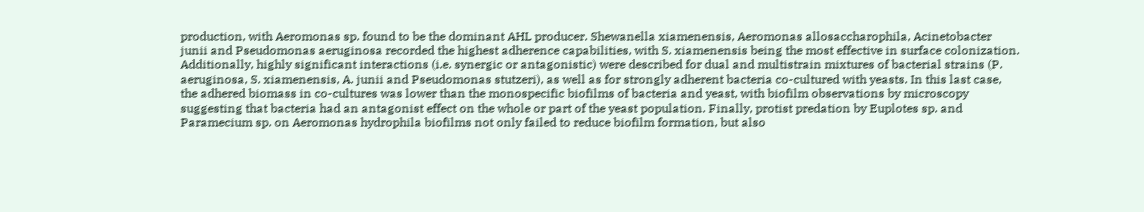production, with Aeromonas sp. found to be the dominant AHL producer. Shewanella xiamenensis, Aeromonas allosaccharophila, Acinetobacter junii and Pseudomonas aeruginosa recorded the highest adherence capabilities, with S. xiamenensis being the most effective in surface colonization. Additionally, highly significant interactions (i.e. synergic or antagonistic) were described for dual and multistrain mixtures of bacterial strains (P. aeruginosa, S. xiamenensis, A. junii and Pseudomonas stutzeri), as well as for strongly adherent bacteria co-cultured with yeasts. In this last case, the adhered biomass in co-cultures was lower than the monospecific biofilms of bacteria and yeast, with biofilm observations by microscopy suggesting that bacteria had an antagonist effect on the whole or part of the yeast population. Finally, protist predation by Euplotes sp. and Paramecium sp. on Aeromonas hydrophila biofilms not only failed to reduce biofilm formation, but also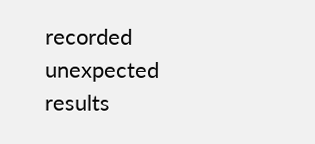recorded unexpected results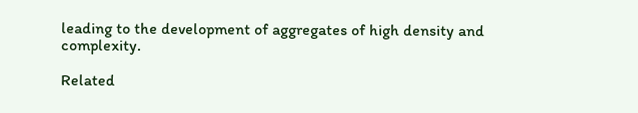leading to the development of aggregates of high density and complexity.

Related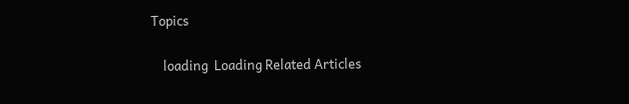Topics

    loading  Loading Related Articles